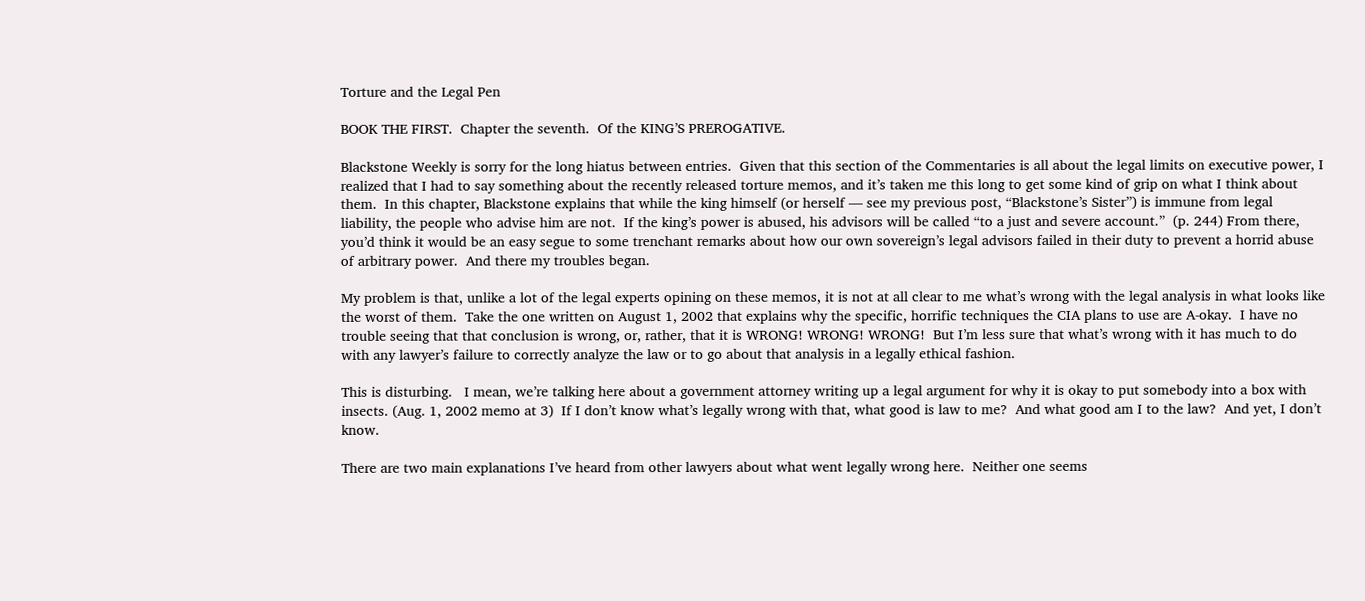Torture and the Legal Pen

BOOK THE FIRST.  Chapter the seventh.  Of the KING’S PREROGATIVE.

Blackstone Weekly is sorry for the long hiatus between entries.  Given that this section of the Commentaries is all about the legal limits on executive power, I realized that I had to say something about the recently released torture memos, and it’s taken me this long to get some kind of grip on what I think about them.  In this chapter, Blackstone explains that while the king himself (or herself — see my previous post, “Blackstone’s Sister”) is immune from legal liability, the people who advise him are not.  If the king’s power is abused, his advisors will be called “to a just and severe account.”  (p. 244) From there, you’d think it would be an easy segue to some trenchant remarks about how our own sovereign’s legal advisors failed in their duty to prevent a horrid abuse of arbitrary power.  And there my troubles began.

My problem is that, unlike a lot of the legal experts opining on these memos, it is not at all clear to me what’s wrong with the legal analysis in what looks like the worst of them.  Take the one written on August 1, 2002 that explains why the specific, horrific techniques the CIA plans to use are A-okay.  I have no trouble seeing that that conclusion is wrong, or, rather, that it is WRONG! WRONG! WRONG!  But I’m less sure that what’s wrong with it has much to do with any lawyer’s failure to correctly analyze the law or to go about that analysis in a legally ethical fashion.

This is disturbing.   I mean, we’re talking here about a government attorney writing up a legal argument for why it is okay to put somebody into a box with insects. (Aug. 1, 2002 memo at 3)  If I don’t know what’s legally wrong with that, what good is law to me?  And what good am I to the law?  And yet, I don’t know.

There are two main explanations I’ve heard from other lawyers about what went legally wrong here.  Neither one seems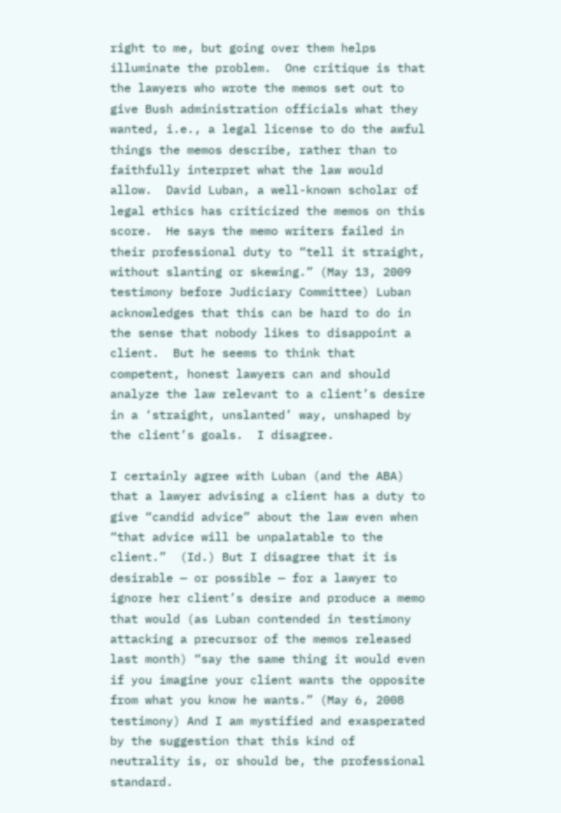right to me, but going over them helps illuminate the problem.  One critique is that the lawyers who wrote the memos set out to give Bush administration officials what they wanted, i.e., a legal license to do the awful things the memos describe, rather than to faithfully interpret what the law would allow.  David Luban, a well-known scholar of legal ethics has criticized the memos on this score.  He says the memo writers failed in their professional duty to “tell it straight, without slanting or skewing.” (May 13, 2009 testimony before Judiciary Committee) Luban acknowledges that this can be hard to do in the sense that nobody likes to disappoint a client.  But he seems to think that competent, honest lawyers can and should analyze the law relevant to a client’s desire in a ‘straight, unslanted’ way, unshaped by the client’s goals.  I disagree.

I certainly agree with Luban (and the ABA) that a lawyer advising a client has a duty to give “candid advice” about the law even when “that advice will be unpalatable to the client.”  (Id.) But I disagree that it is desirable — or possible — for a lawyer to ignore her client’s desire and produce a memo that would (as Luban contended in testimony attacking a precursor of the memos released last month) “say the same thing it would even if you imagine your client wants the opposite from what you know he wants.” (May 6, 2008 testimony) And I am mystified and exasperated by the suggestion that this kind of neutrality is, or should be, the professional standard.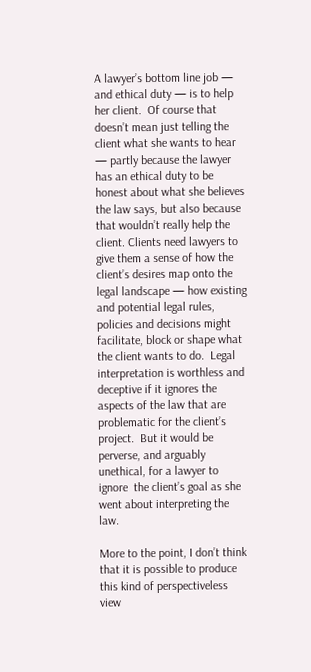A lawyer’s bottom line job — and ethical duty — is to help her client.  Of course that doesn’t mean just telling the client what she wants to hear — partly because the lawyer has an ethical duty to be honest about what she believes the law says, but also because that wouldn’t really help the client. Clients need lawyers to give them a sense of how the client’s desires map onto the legal landscape — how existing and potential legal rules, policies and decisions might facilitate, block or shape what the client wants to do.  Legal interpretation is worthless and deceptive if it ignores the aspects of the law that are problematic for the client’s project.  But it would be perverse, and arguably unethical, for a lawyer to ignore  the client’s goal as she went about interpreting the law.

More to the point, I don’t think that it is possible to produce this kind of perspectiveless view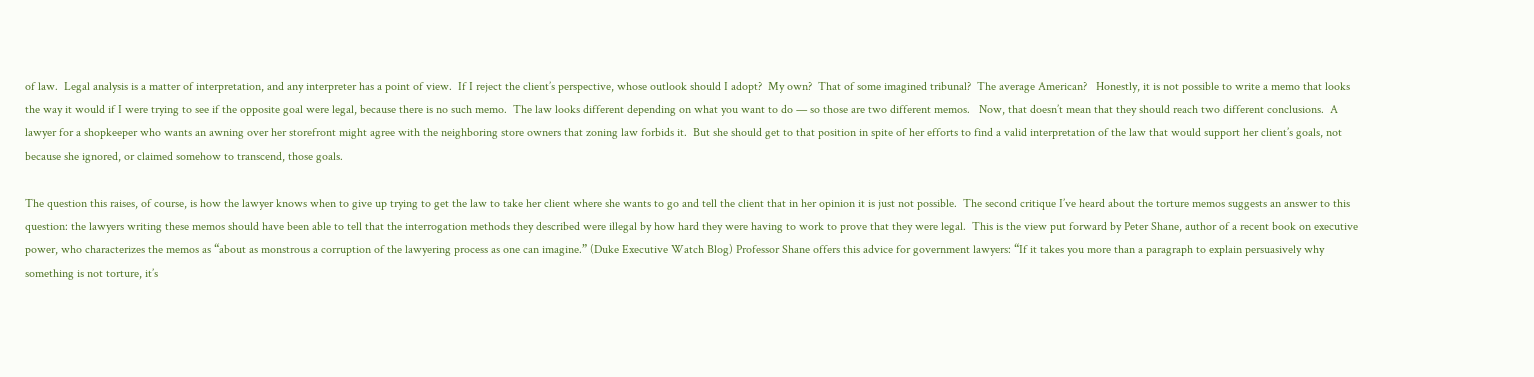of law.  Legal analysis is a matter of interpretation, and any interpreter has a point of view.  If I reject the client’s perspective, whose outlook should I adopt?  My own?  That of some imagined tribunal?  The average American?   Honestly, it is not possible to write a memo that looks the way it would if I were trying to see if the opposite goal were legal, because there is no such memo.  The law looks different depending on what you want to do — so those are two different memos.   Now, that doesn’t mean that they should reach two different conclusions.  A lawyer for a shopkeeper who wants an awning over her storefront might agree with the neighboring store owners that zoning law forbids it.  But she should get to that position in spite of her efforts to find a valid interpretation of the law that would support her client’s goals, not because she ignored, or claimed somehow to transcend, those goals.

The question this raises, of course, is how the lawyer knows when to give up trying to get the law to take her client where she wants to go and tell the client that in her opinion it is just not possible.  The second critique I’ve heard about the torture memos suggests an answer to this question: the lawyers writing these memos should have been able to tell that the interrogation methods they described were illegal by how hard they were having to work to prove that they were legal.  This is the view put forward by Peter Shane, author of a recent book on executive power, who characterizes the memos as “about as monstrous a corruption of the lawyering process as one can imagine.” (Duke Executive Watch Blog) Professor Shane offers this advice for government lawyers: “If it takes you more than a paragraph to explain persuasively why something is not torture, it’s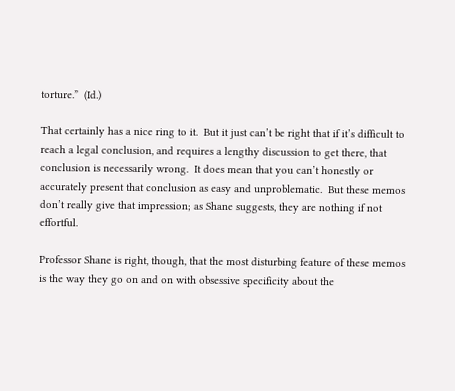torture.”  (Id.)

That certainly has a nice ring to it.  But it just can’t be right that if it’s difficult to reach a legal conclusion, and requires a lengthy discussion to get there, that conclusion is necessarily wrong.  It does mean that you can’t honestly or accurately present that conclusion as easy and unproblematic.  But these memos don’t really give that impression; as Shane suggests, they are nothing if not effortful.

Professor Shane is right, though, that the most disturbing feature of these memos is the way they go on and on with obsessive specificity about the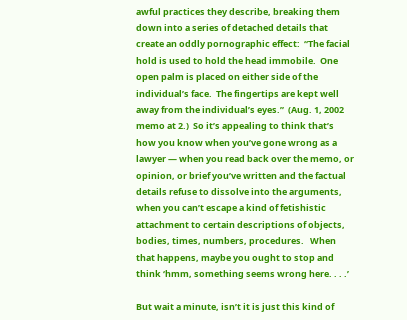awful practices they describe, breaking them down into a series of detached details that create an oddly pornographic effect:  “The facial hold is used to hold the head immobile.  One open palm is placed on either side of the individual’s face.  The fingertips are kept well away from the individual’s eyes.”  (Aug. 1, 2002 memo at 2.)  So it’s appealing to think that’s how you know when you’ve gone wrong as a lawyer — when you read back over the memo, or opinion, or brief you’ve written and the factual details refuse to dissolve into the arguments, when you can’t escape a kind of fetishistic attachment to certain descriptions of objects, bodies, times, numbers, procedures.   When that happens, maybe you ought to stop and think ‘hmm, something seems wrong here. . . .’

But wait a minute, isn’t it is just this kind of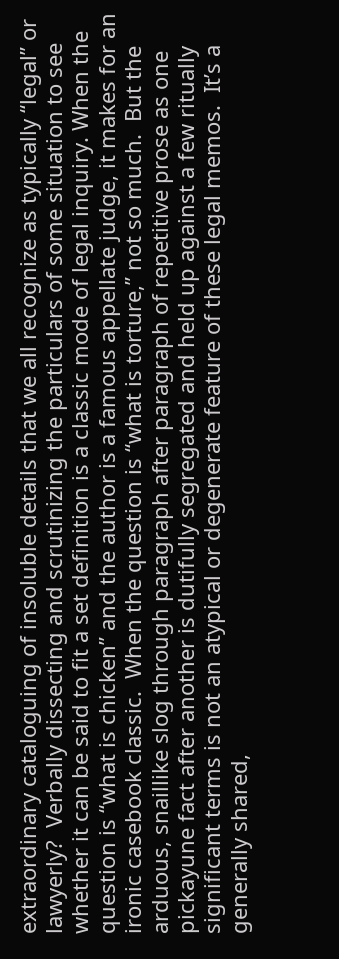extraordinary cataloguing of insoluble details that we all recognize as typically “legal” or lawyerly?  Verbally dissecting and scrutinizing the particulars of some situation to see whether it can be said to fit a set definition is a classic mode of legal inquiry. When the question is “what is chicken” and the author is a famous appellate judge, it makes for an ironic casebook classic.  When the question is “what is torture,” not so much.  But the arduous, snaillike slog through paragraph after paragraph of repetitive prose as one pickayune fact after another is dutifully segregated and held up against a few ritually significant terms is not an atypical or degenerate feature of these legal memos.  It’s a generally shared,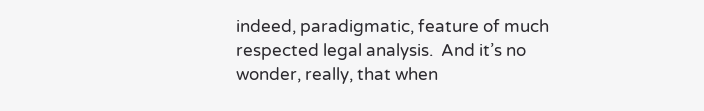indeed, paradigmatic, feature of much respected legal analysis.  And it’s no wonder, really, that when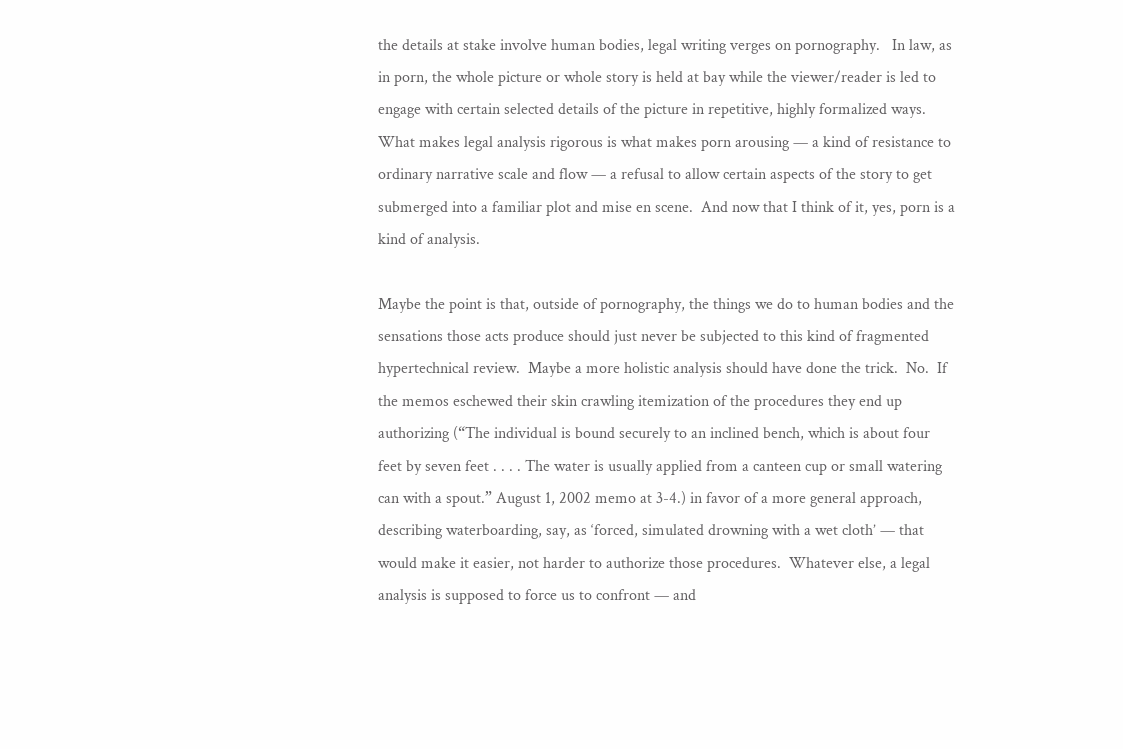the details at stake involve human bodies, legal writing verges on pornography.   In law, as in porn, the whole picture or whole story is held at bay while the viewer/reader is led to engage with certain selected details of the picture in repetitive, highly formalized ways. What makes legal analysis rigorous is what makes porn arousing — a kind of resistance to ordinary narrative scale and flow — a refusal to allow certain aspects of the story to get submerged into a familiar plot and mise en scene.  And now that I think of it, yes, porn is a kind of analysis.

Maybe the point is that, outside of pornography, the things we do to human bodies and the sensations those acts produce should just never be subjected to this kind of fragmented hypertechnical review.  Maybe a more holistic analysis should have done the trick.  No.  If the memos eschewed their skin crawling itemization of the procedures they end up authorizing (“The individual is bound securely to an inclined bench, which is about four feet by seven feet . . . . The water is usually applied from a canteen cup or small watering can with a spout.” August 1, 2002 memo at 3-4.) in favor of a more general approach, describing waterboarding, say, as ‘forced, simulated drowning with a wet cloth’ — that would make it easier, not harder to authorize those procedures.  Whatever else, a legal analysis is supposed to force us to confront — and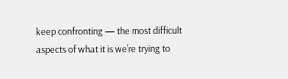keep confronting — the most difficult aspects of what it is we’re trying to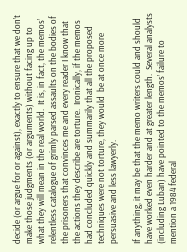decide (or argue for or against), exactly to ensure that we don’t make those judgments (or arguments) without facing up to what they will mean in the real world.  It is, in fact, the memos’ relentless catalogue of grimly parsed assaults on the bodies of the prisoners that convinces me and every reader I know that the actions they describe are torture.  Ironically, if the memos had concluded quickly and summarily that all the proposed techniques were not torture, they would  be at once more persuasive and less lawyerly.

If anything, it may be that the memo writers could and should have worked even harder and at greater length.  Several analysts (including Luban) have pointed to the memos’ failure to mention a 1984 federal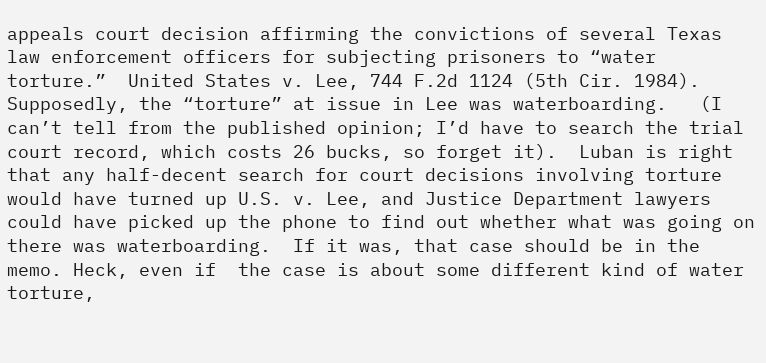appeals court decision affirming the convictions of several Texas law enforcement officers for subjecting prisoners to “water torture.”  United States v. Lee, 744 F.2d 1124 (5th Cir. 1984).   Supposedly, the “torture” at issue in Lee was waterboarding.   (I can’t tell from the published opinion; I’d have to search the trial court record, which costs 26 bucks, so forget it).  Luban is right that any half-decent search for court decisions involving torture would have turned up U.S. v. Lee, and Justice Department lawyers could have picked up the phone to find out whether what was going on there was waterboarding.  If it was, that case should be in the memo. Heck, even if  the case is about some different kind of water torture,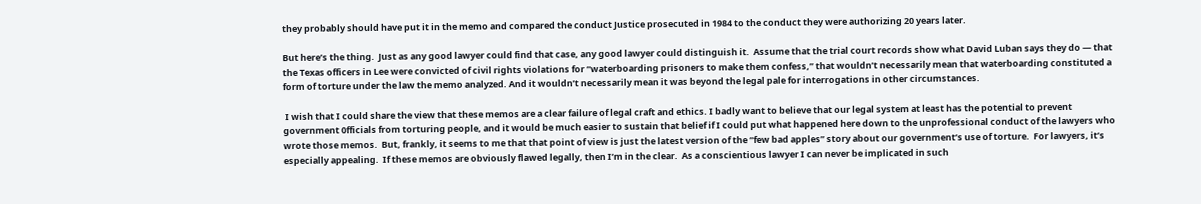they probably should have put it in the memo and compared the conduct Justice prosecuted in 1984 to the conduct they were authorizing 20 years later.

But here’s the thing.  Just as any good lawyer could find that case, any good lawyer could distinguish it.  Assume that the trial court records show what David Luban says they do — that the Texas officers in Lee were convicted of civil rights violations for “waterboarding prisoners to make them confess,” that wouldn’t necessarily mean that waterboarding constituted a form of torture under the law the memo analyzed. And it wouldn’t necessarily mean it was beyond the legal pale for interrogations in other circumstances.

 I wish that I could share the view that these memos are a clear failure of legal craft and ethics. I badly want to believe that our legal system at least has the potential to prevent government 0fficials from torturing people, and it would be much easier to sustain that belief if I could put what happened here down to the unprofessional conduct of the lawyers who wrote those memos.  But, frankly, it seems to me that that point of view is just the latest version of the “few bad apples” story about our government’s use of torture.  For lawyers, it’s especially appealing.  If these memos are obviously flawed legally, then I’m in the clear.  As a conscientious lawyer I can never be implicated in such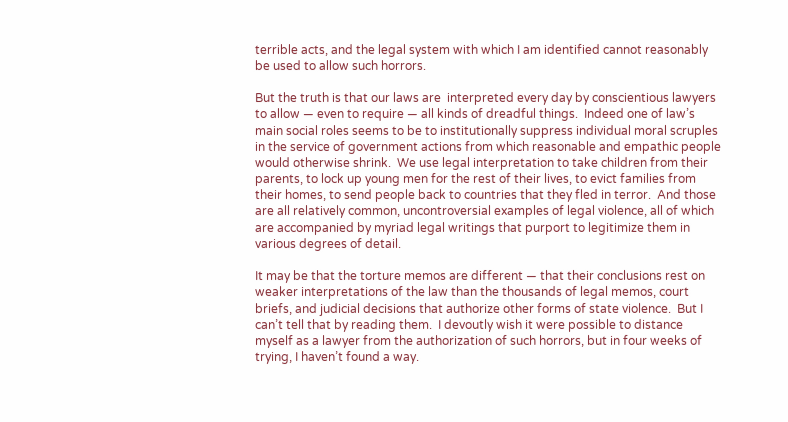terrible acts, and the legal system with which I am identified cannot reasonably be used to allow such horrors.

But the truth is that our laws are  interpreted every day by conscientious lawyers to allow — even to require — all kinds of dreadful things.  Indeed one of law’s main social roles seems to be to institutionally suppress individual moral scruples in the service of government actions from which reasonable and empathic people would otherwise shrink.  We use legal interpretation to take children from their parents, to lock up young men for the rest of their lives, to evict families from their homes, to send people back to countries that they fled in terror.  And those are all relatively common, uncontroversial examples of legal violence, all of which are accompanied by myriad legal writings that purport to legitimize them in various degrees of detail.

It may be that the torture memos are different — that their conclusions rest on weaker interpretations of the law than the thousands of legal memos, court briefs, and judicial decisions that authorize other forms of state violence.  But I can’t tell that by reading them.  I devoutly wish it were possible to distance myself as a lawyer from the authorization of such horrors, but in four weeks of trying, I haven’t found a way.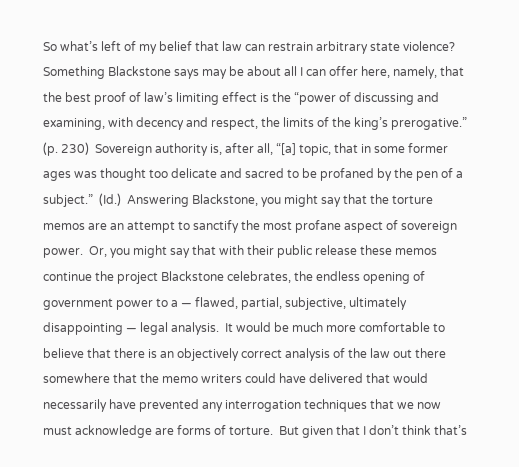So what’s left of my belief that law can restrain arbitrary state violence?  Something Blackstone says may be about all I can offer here, namely, that the best proof of law’s limiting effect is the “power of discussing and examining, with decency and respect, the limits of the king’s prerogative.” (p. 230)  Sovereign authority is, after all, “[a] topic, that in some former ages was thought too delicate and sacred to be profaned by the pen of a subject.”  (Id.)  Answering Blackstone, you might say that the torture memos are an attempt to sanctify the most profane aspect of sovereign power.  Or, you might say that with their public release these memos continue the project Blackstone celebrates, the endless opening of government power to a — flawed, partial, subjective, ultimately disappointing — legal analysis.  It would be much more comfortable to believe that there is an objectively correct analysis of the law out there somewhere that the memo writers could have delivered that would necessarily have prevented any interrogation techniques that we now must acknowledge are forms of torture.  But given that I don’t think that’s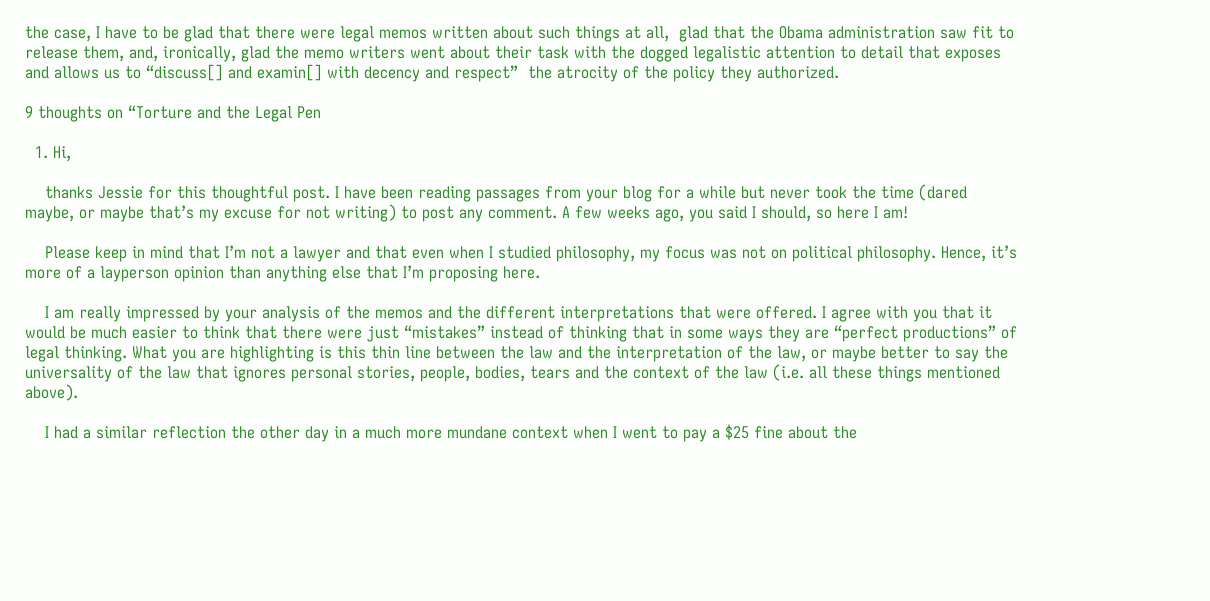the case, I have to be glad that there were legal memos written about such things at all,  glad that the Obama administration saw fit to release them, and, ironically, glad the memo writers went about their task with the dogged legalistic attention to detail that exposes and allows us to “discuss[] and examin[] with decency and respect”  the atrocity of the policy they authorized.

9 thoughts on “Torture and the Legal Pen

  1. Hi,

    thanks Jessie for this thoughtful post. I have been reading passages from your blog for a while but never took the time (dared maybe, or maybe that’s my excuse for not writing) to post any comment. A few weeks ago, you said I should, so here I am!

    Please keep in mind that I’m not a lawyer and that even when I studied philosophy, my focus was not on political philosophy. Hence, it’s more of a layperson opinion than anything else that I’m proposing here.

    I am really impressed by your analysis of the memos and the different interpretations that were offered. I agree with you that it would be much easier to think that there were just “mistakes” instead of thinking that in some ways they are “perfect productions” of legal thinking. What you are highlighting is this thin line between the law and the interpretation of the law, or maybe better to say the universality of the law that ignores personal stories, people, bodies, tears and the context of the law (i.e. all these things mentioned above).

    I had a similar reflection the other day in a much more mundane context when I went to pay a $25 fine about the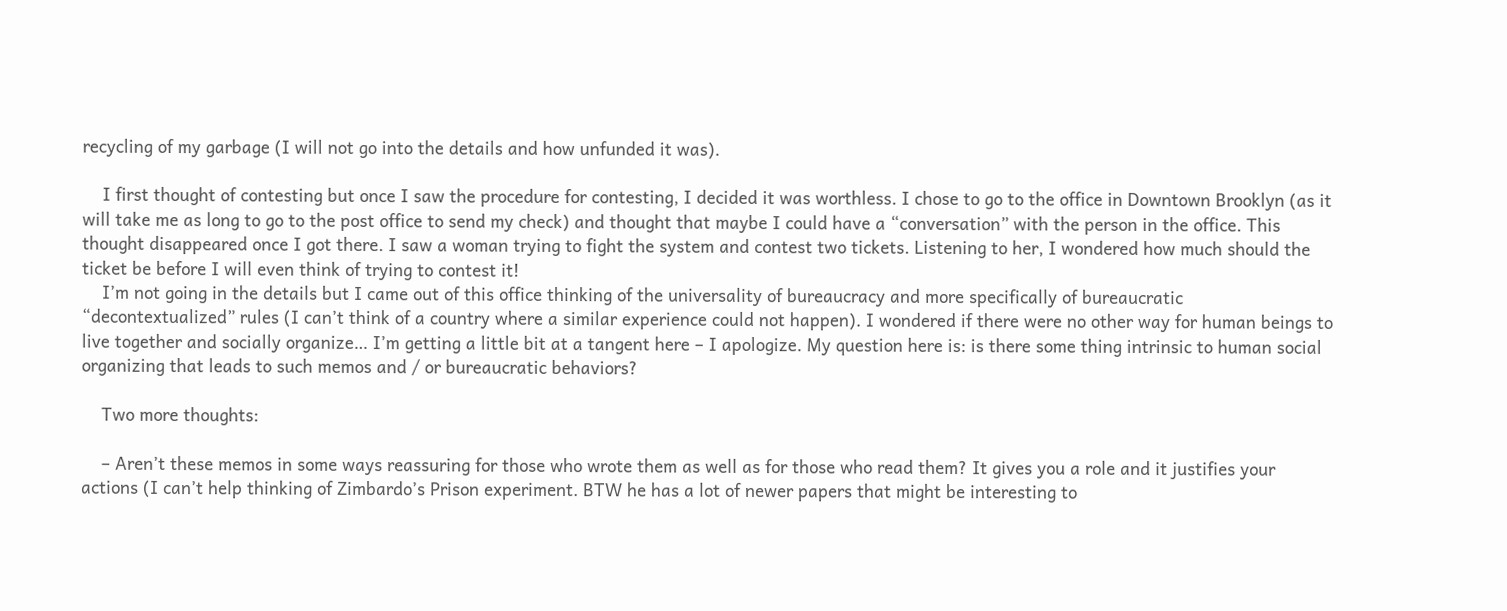recycling of my garbage (I will not go into the details and how unfunded it was).

    I first thought of contesting but once I saw the procedure for contesting, I decided it was worthless. I chose to go to the office in Downtown Brooklyn (as it will take me as long to go to the post office to send my check) and thought that maybe I could have a “conversation” with the person in the office. This thought disappeared once I got there. I saw a woman trying to fight the system and contest two tickets. Listening to her, I wondered how much should the ticket be before I will even think of trying to contest it!
    I’m not going in the details but I came out of this office thinking of the universality of bureaucracy and more specifically of bureaucratic “decontextualized” rules (I can’t think of a country where a similar experience could not happen). I wondered if there were no other way for human beings to live together and socially organize… I’m getting a little bit at a tangent here – I apologize. My question here is: is there some thing intrinsic to human social organizing that leads to such memos and / or bureaucratic behaviors?

    Two more thoughts:

    – Aren’t these memos in some ways reassuring for those who wrote them as well as for those who read them? It gives you a role and it justifies your actions (I can’t help thinking of Zimbardo’s Prison experiment. BTW he has a lot of newer papers that might be interesting to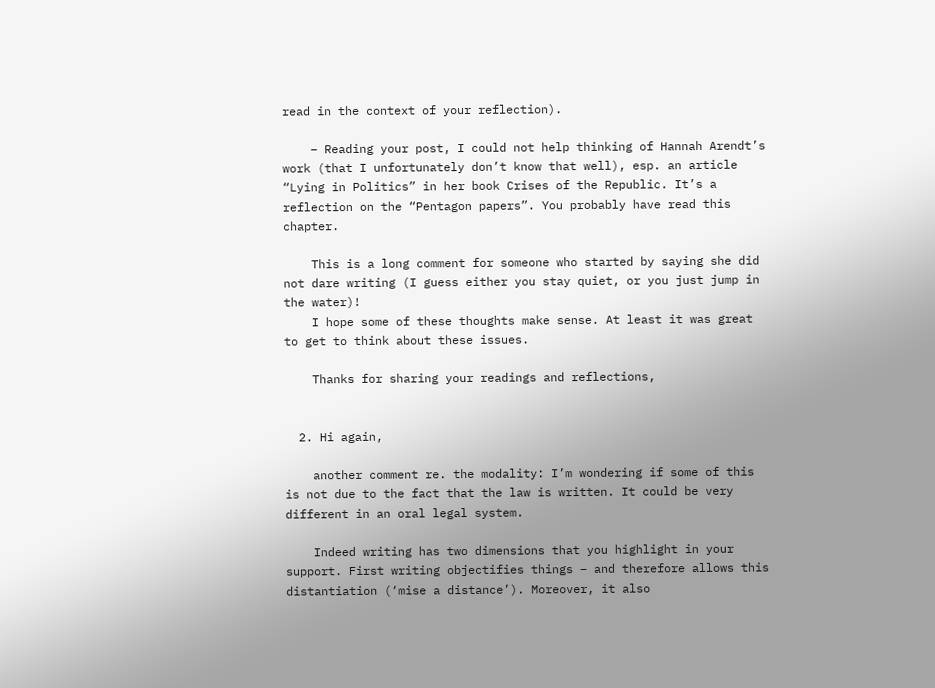read in the context of your reflection).

    – Reading your post, I could not help thinking of Hannah Arendt’s work (that I unfortunately don’t know that well), esp. an article “Lying in Politics” in her book Crises of the Republic. It’s a reflection on the “Pentagon papers”. You probably have read this chapter.

    This is a long comment for someone who started by saying she did not dare writing (I guess either you stay quiet, or you just jump in the water)!
    I hope some of these thoughts make sense. At least it was great to get to think about these issues.

    Thanks for sharing your readings and reflections,


  2. Hi again,

    another comment re. the modality: I’m wondering if some of this is not due to the fact that the law is written. It could be very different in an oral legal system.

    Indeed writing has two dimensions that you highlight in your support. First writing objectifies things – and therefore allows this distantiation (‘mise a distance’). Moreover, it also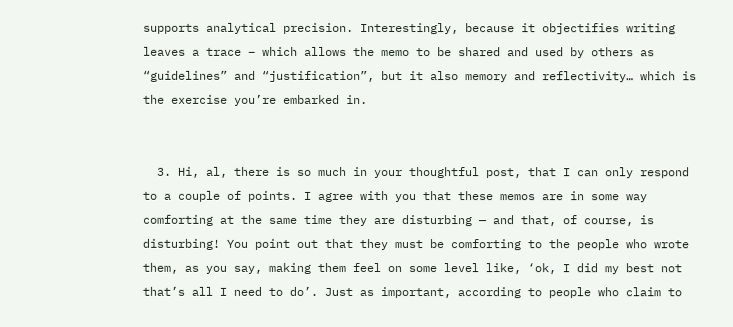supports analytical precision. Interestingly, because it objectifies writing leaves a trace – which allows the memo to be shared and used by others as “guidelines” and “justification”, but it also memory and reflectivity… which is the exercise you’re embarked in.


  3. Hi, al, there is so much in your thoughtful post, that I can only respond to a couple of points. I agree with you that these memos are in some way comforting at the same time they are disturbing — and that, of course, is disturbing! You point out that they must be comforting to the people who wrote them, as you say, making them feel on some level like, ‘ok, I did my best not that’s all I need to do’. Just as important, according to people who claim to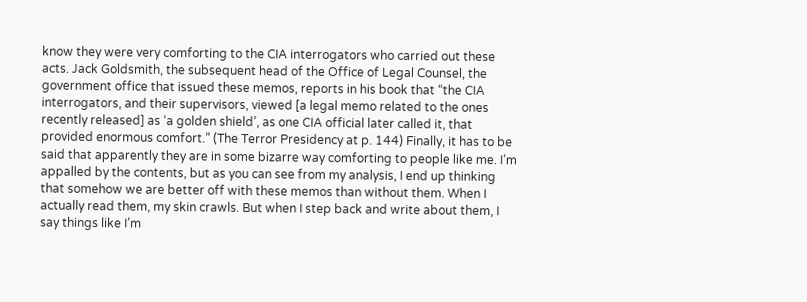know they were very comforting to the CIA interrogators who carried out these acts. Jack Goldsmith, the subsequent head of the Office of Legal Counsel, the government office that issued these memos, reports in his book that “the CIA interrogators, and their supervisors, viewed [a legal memo related to the ones recently released] as ‘a golden shield’, as one CIA official later called it, that provided enormous comfort.” (The Terror Presidency at p. 144) Finally, it has to be said that apparently they are in some bizarre way comforting to people like me. I’m appalled by the contents, but as you can see from my analysis, I end up thinking that somehow we are better off with these memos than without them. When I actually read them, my skin crawls. But when I step back and write about them, I say things like I’m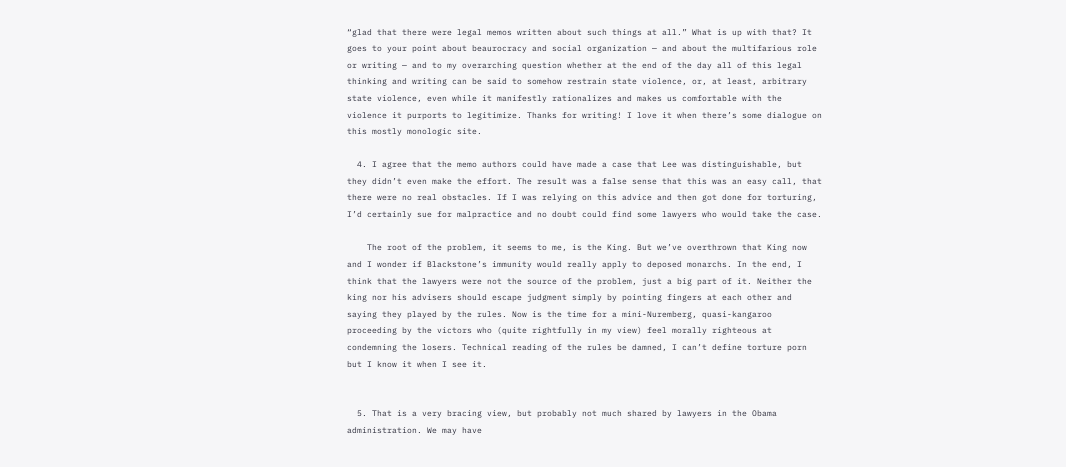“glad that there were legal memos written about such things at all.” What is up with that? It goes to your point about beaurocracy and social organization — and about the multifarious role or writing — and to my overarching question whether at the end of the day all of this legal thinking and writing can be said to somehow restrain state violence, or, at least, arbitrary state violence, even while it manifestly rationalizes and makes us comfortable with the violence it purports to legitimize. Thanks for writing! I love it when there’s some dialogue on this mostly monologic site.

  4. I agree that the memo authors could have made a case that Lee was distinguishable, but they didn’t even make the effort. The result was a false sense that this was an easy call, that there were no real obstacles. If I was relying on this advice and then got done for torturing, I’d certainly sue for malpractice and no doubt could find some lawyers who would take the case.

    The root of the problem, it seems to me, is the King. But we’ve overthrown that King now and I wonder if Blackstone’s immunity would really apply to deposed monarchs. In the end, I think that the lawyers were not the source of the problem, just a big part of it. Neither the king nor his advisers should escape judgment simply by pointing fingers at each other and saying they played by the rules. Now is the time for a mini-Nuremberg, quasi-kangaroo proceeding by the victors who (quite rightfully in my view) feel morally righteous at condemning the losers. Technical reading of the rules be damned, I can’t define torture porn but I know it when I see it.


  5. That is a very bracing view, but probably not much shared by lawyers in the Obama administration. We may have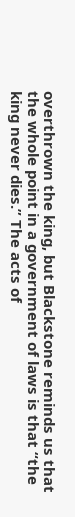overthrown the king, but Blackstone reminds us that the whole point in a government of laws is that “the king never dies.” The acts of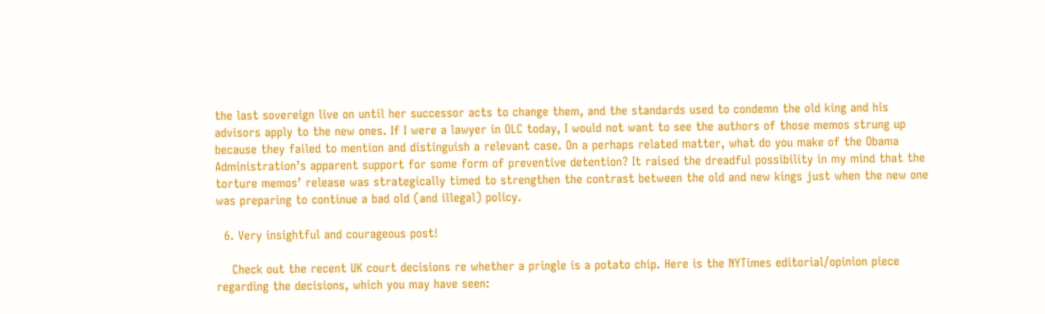the last sovereign live on until her successor acts to change them, and the standards used to condemn the old king and his advisors apply to the new ones. If I were a lawyer in OLC today, I would not want to see the authors of those memos strung up because they failed to mention and distinguish a relevant case. On a perhaps related matter, what do you make of the Obama Administration’s apparent support for some form of preventive detention? It raised the dreadful possibility in my mind that the torture memos’ release was strategically timed to strengthen the contrast between the old and new kings just when the new one was preparing to continue a bad old (and illegal) policy.

  6. Very insightful and courageous post!

    Check out the recent UK court decisions re whether a pringle is a potato chip. Here is the NYTimes editorial/opinion piece regarding the decisions, which you may have seen: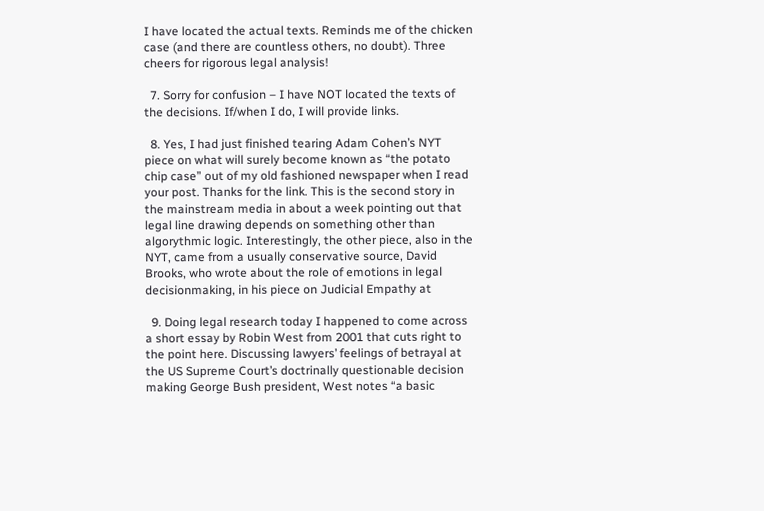I have located the actual texts. Reminds me of the chicken case (and there are countless others, no doubt). Three cheers for rigorous legal analysis!

  7. Sorry for confusion – I have NOT located the texts of the decisions. If/when I do, I will provide links.

  8. Yes, I had just finished tearing Adam Cohen’s NYT piece on what will surely become known as “the potato chip case” out of my old fashioned newspaper when I read your post. Thanks for the link. This is the second story in the mainstream media in about a week pointing out that legal line drawing depends on something other than algorythmic logic. Interestingly, the other piece, also in the NYT, came from a usually conservative source, David Brooks, who wrote about the role of emotions in legal decisionmaking, in his piece on Judicial Empathy at

  9. Doing legal research today I happened to come across a short essay by Robin West from 2001 that cuts right to the point here. Discussing lawyers’ feelings of betrayal at the US Supreme Court’s doctrinally questionable decision making George Bush president, West notes “a basic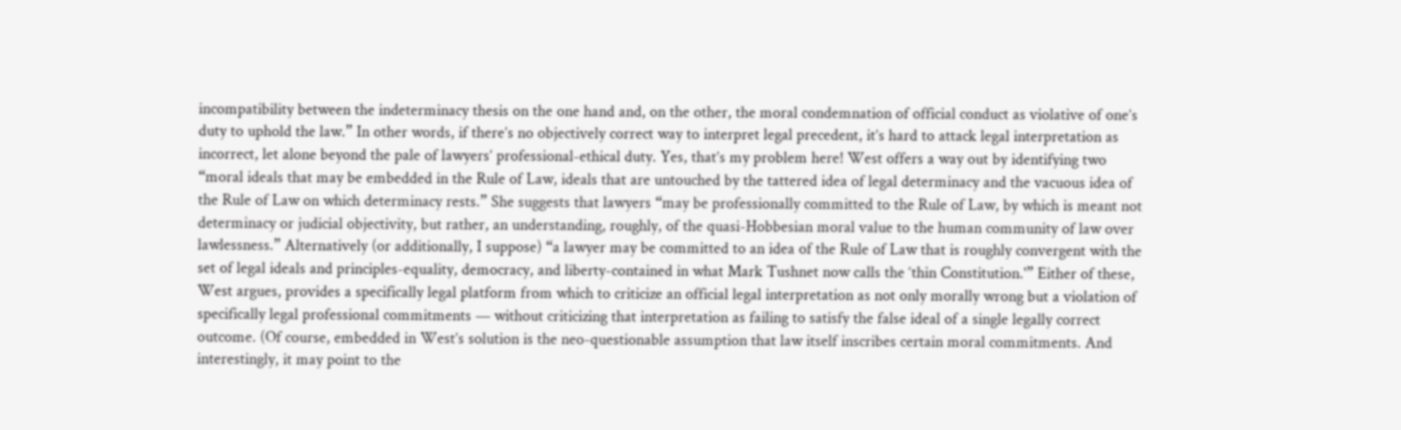incompatibility between the indeterminacy thesis on the one hand and, on the other, the moral condemnation of official conduct as violative of one’s duty to uphold the law.” In other words, if there’s no objectively correct way to interpret legal precedent, it’s hard to attack legal interpretation as incorrect, let alone beyond the pale of lawyers’ professional-ethical duty. Yes, that’s my problem here! West offers a way out by identifying two “moral ideals that may be embedded in the Rule of Law, ideals that are untouched by the tattered idea of legal determinacy and the vacuous idea of the Rule of Law on which determinacy rests.” She suggests that lawyers “may be professionally committed to the Rule of Law, by which is meant not determinacy or judicial objectivity, but rather, an understanding, roughly, of the quasi-Hobbesian moral value to the human community of law over lawlessness.” Alternatively (or additionally, I suppose) “a lawyer may be committed to an idea of the Rule of Law that is roughly convergent with the set of legal ideals and principles-equality, democracy, and liberty-contained in what Mark Tushnet now calls the ‘thin Constitution.'” Either of these, West argues, provides a specifically legal platform from which to criticize an official legal interpretation as not only morally wrong but a violation of specifically legal professional commitments — without criticizing that interpretation as failing to satisfy the false ideal of a single legally correct outcome. (Of course, embedded in West’s solution is the neo-questionable assumption that law itself inscribes certain moral commitments. And interestingly, it may point to the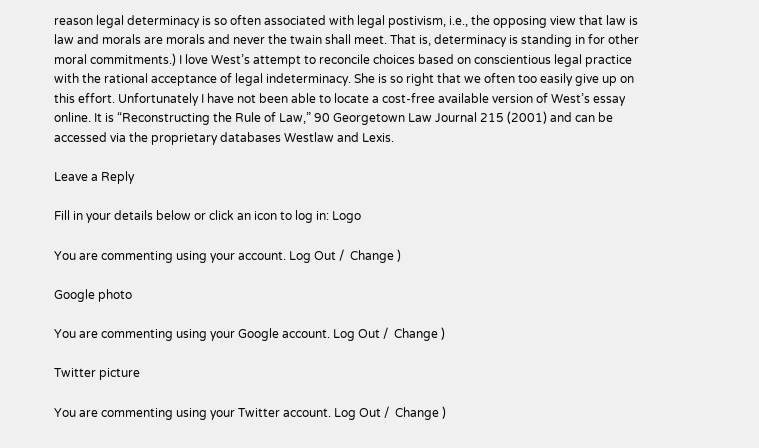reason legal determinacy is so often associated with legal postivism, i.e., the opposing view that law is law and morals are morals and never the twain shall meet. That is, determinacy is standing in for other moral commitments.) I love West’s attempt to reconcile choices based on conscientious legal practice with the rational acceptance of legal indeterminacy. She is so right that we often too easily give up on this effort. Unfortunately I have not been able to locate a cost-free available version of West’s essay online. It is “Reconstructing the Rule of Law,” 90 Georgetown Law Journal 215 (2001) and can be accessed via the proprietary databases Westlaw and Lexis.

Leave a Reply

Fill in your details below or click an icon to log in: Logo

You are commenting using your account. Log Out /  Change )

Google photo

You are commenting using your Google account. Log Out /  Change )

Twitter picture

You are commenting using your Twitter account. Log Out /  Change )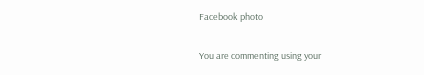Facebook photo

You are commenting using your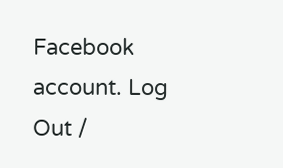Facebook account. Log Out /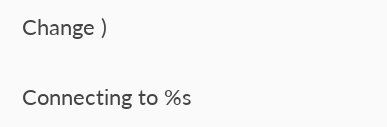Change )

Connecting to %s